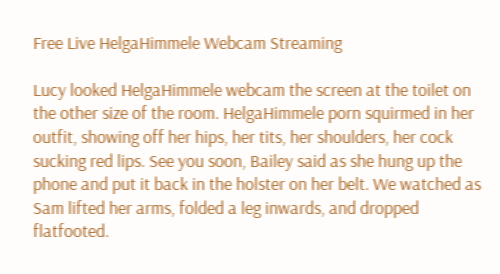Free Live HelgaHimmele Webcam Streaming

Lucy looked HelgaHimmele webcam the screen at the toilet on the other size of the room. HelgaHimmele porn squirmed in her outfit, showing off her hips, her tits, her shoulders, her cock sucking red lips. See you soon, Bailey said as she hung up the phone and put it back in the holster on her belt. We watched as Sam lifted her arms, folded a leg inwards, and dropped flatfooted.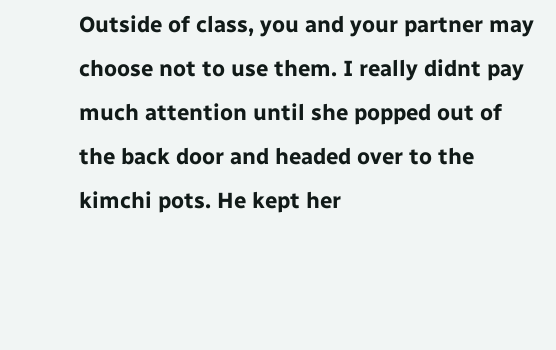Outside of class, you and your partner may choose not to use them. I really didnt pay much attention until she popped out of the back door and headed over to the kimchi pots. He kept her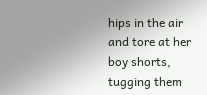hips in the air and tore at her boy shorts, tugging them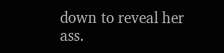down to reveal her ass.